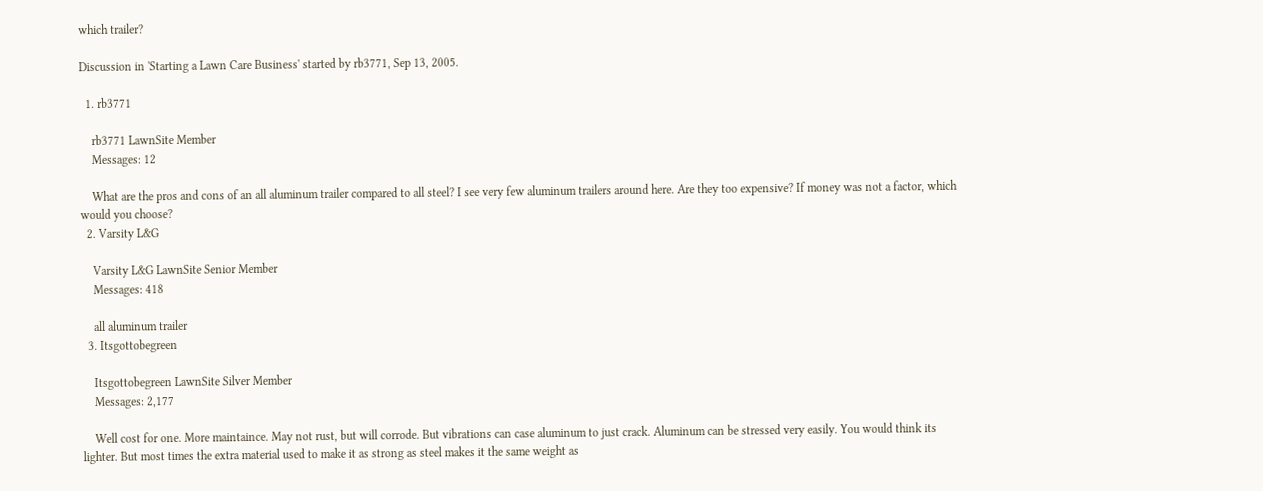which trailer?

Discussion in 'Starting a Lawn Care Business' started by rb3771, Sep 13, 2005.

  1. rb3771

    rb3771 LawnSite Member
    Messages: 12

    What are the pros and cons of an all aluminum trailer compared to all steel? I see very few aluminum trailers around here. Are they too expensive? If money was not a factor, which would you choose?
  2. Varsity L&G

    Varsity L&G LawnSite Senior Member
    Messages: 418

    all aluminum trailer
  3. Itsgottobegreen

    Itsgottobegreen LawnSite Silver Member
    Messages: 2,177

    Well cost for one. More maintaince. May not rust, but will corrode. But vibrations can case aluminum to just crack. Aluminum can be stressed very easily. You would think its lighter. But most times the extra material used to make it as strong as steel makes it the same weight as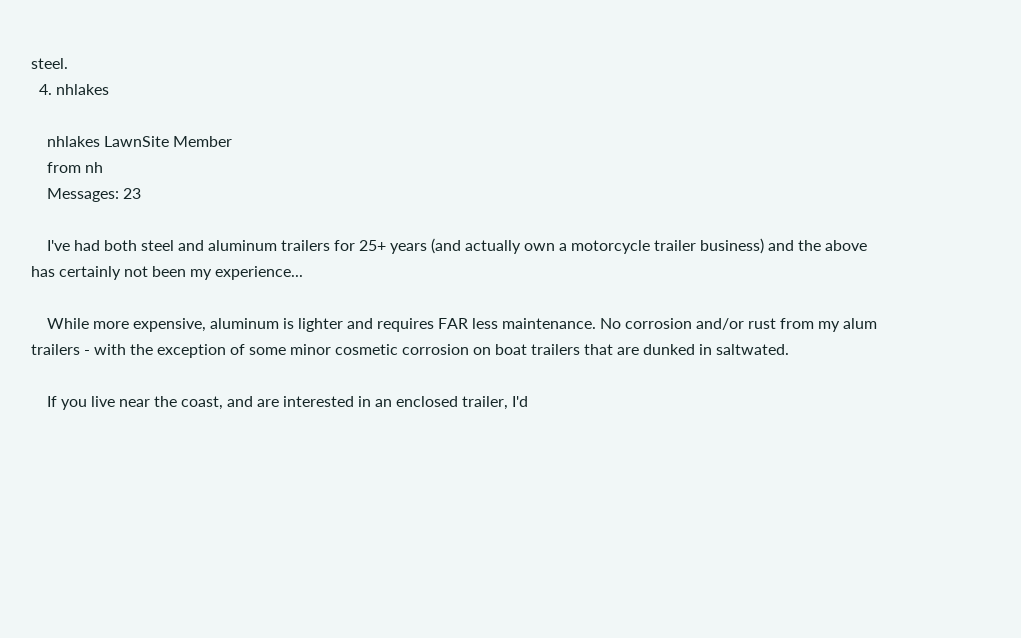steel.
  4. nhlakes

    nhlakes LawnSite Member
    from nh
    Messages: 23

    I've had both steel and aluminum trailers for 25+ years (and actually own a motorcycle trailer business) and the above has certainly not been my experience...

    While more expensive, aluminum is lighter and requires FAR less maintenance. No corrosion and/or rust from my alum trailers - with the exception of some minor cosmetic corrosion on boat trailers that are dunked in saltwated.

    If you live near the coast, and are interested in an enclosed trailer, I'd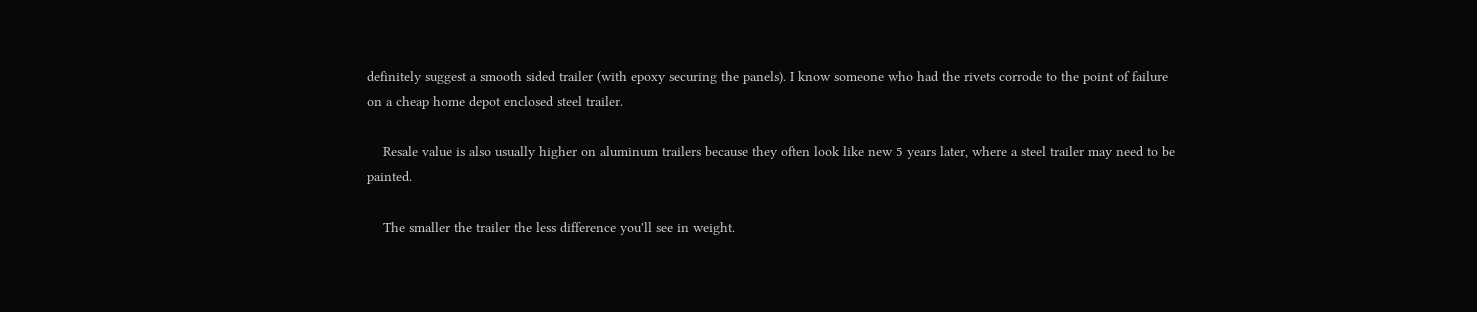definitely suggest a smooth sided trailer (with epoxy securing the panels). I know someone who had the rivets corrode to the point of failure on a cheap home depot enclosed steel trailer.

    Resale value is also usually higher on aluminum trailers because they often look like new 5 years later, where a steel trailer may need to be painted.

    The smaller the trailer the less difference you'll see in weight.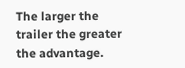The larger the trailer the greater the advantage.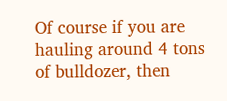Of course if you are hauling around 4 tons of bulldozer, then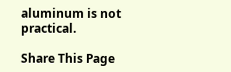aluminum is not practical.

Share This Page